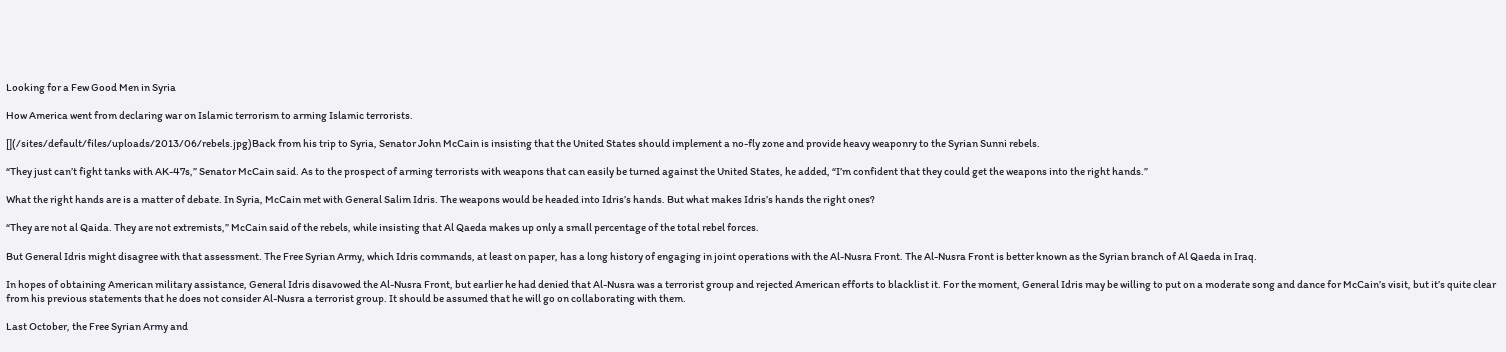Looking for a Few Good Men in Syria

How America went from declaring war on Islamic terrorism to arming Islamic terrorists.

[](/sites/default/files/uploads/2013/06/rebels.jpg)Back from his trip to Syria, Senator John McCain is insisting that the United States should implement a no-fly zone and provide heavy weaponry to the Syrian Sunni rebels.

“They just can’t fight tanks with AK-47s,” Senator McCain said. As to the prospect of arming terrorists with weapons that can easily be turned against the United States, he added, “I’m confident that they could get the weapons into the right hands.”

What the right hands are is a matter of debate. In Syria, McCain met with General Salim Idris. The weapons would be headed into Idris’s hands. But what makes Idris’s hands the right ones?

“They are not al Qaida. They are not extremists,” McCain said of the rebels, while insisting that Al Qaeda makes up only a small percentage of the total rebel forces.

But General Idris might disagree with that assessment. The Free Syrian Army, which Idris commands, at least on paper, has a long history of engaging in joint operations with the Al-Nusra Front. The Al-Nusra Front is better known as the Syrian branch of Al Qaeda in Iraq.

In hopes of obtaining American military assistance, General Idris disavowed the Al-Nusra Front, but earlier he had denied that Al-Nusra was a terrorist group and rejected American efforts to blacklist it. For the moment, General Idris may be willing to put on a moderate song and dance for McCain’s visit, but it’s quite clear from his previous statements that he does not consider Al-Nusra a terrorist group. It should be assumed that he will go on collaborating with them.

Last October, the Free Syrian Army and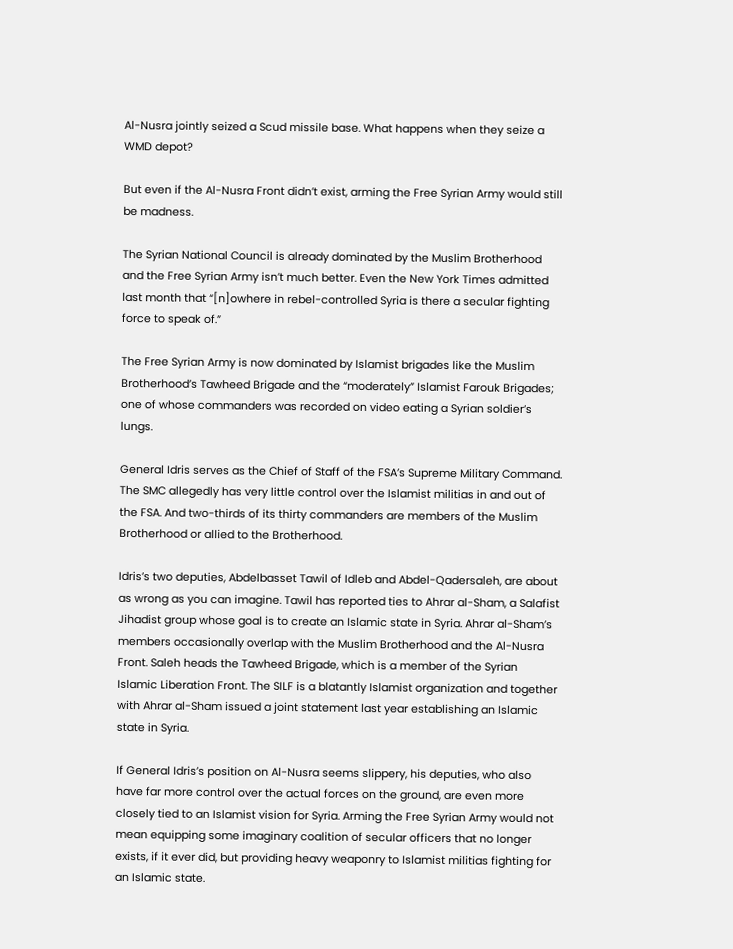Al-Nusra jointly seized a Scud missile base. What happens when they seize a WMD depot?

But even if the Al-Nusra Front didn’t exist, arming the Free Syrian Army would still be madness.

The Syrian National Council is already dominated by the Muslim Brotherhood and the Free Syrian Army isn’t much better. Even the New York Times admitted last month that “[n]owhere in rebel-controlled Syria is there a secular fighting force to speak of.”

The Free Syrian Army is now dominated by Islamist brigades like the Muslim Brotherhood’s Tawheed Brigade and the “moderately” Islamist Farouk Brigades; one of whose commanders was recorded on video eating a Syrian soldier’s lungs.

General Idris serves as the Chief of Staff of the FSA’s Supreme Military Command. The SMC allegedly has very little control over the Islamist militias in and out of the FSA. And two-thirds of its thirty commanders are members of the Muslim Brotherhood or allied to the Brotherhood.

Idris’s two deputies, Abdelbasset Tawil of Idleb and Abdel-Qadersaleh, are about as wrong as you can imagine. Tawil has reported ties to Ahrar al-Sham, a Salafist Jihadist group whose goal is to create an Islamic state in Syria. Ahrar al-Sham’s members occasionally overlap with the Muslim Brotherhood and the Al-Nusra Front. Saleh heads the Tawheed Brigade, which is a member of the Syrian Islamic Liberation Front. The SILF is a blatantly Islamist organization and together with Ahrar al-Sham issued a joint statement last year establishing an Islamic state in Syria.

If General Idris’s position on Al-Nusra seems slippery, his deputies, who also have far more control over the actual forces on the ground, are even more closely tied to an Islamist vision for Syria. Arming the Free Syrian Army would not mean equipping some imaginary coalition of secular officers that no longer exists, if it ever did, but providing heavy weaponry to Islamist militias fighting for an Islamic state.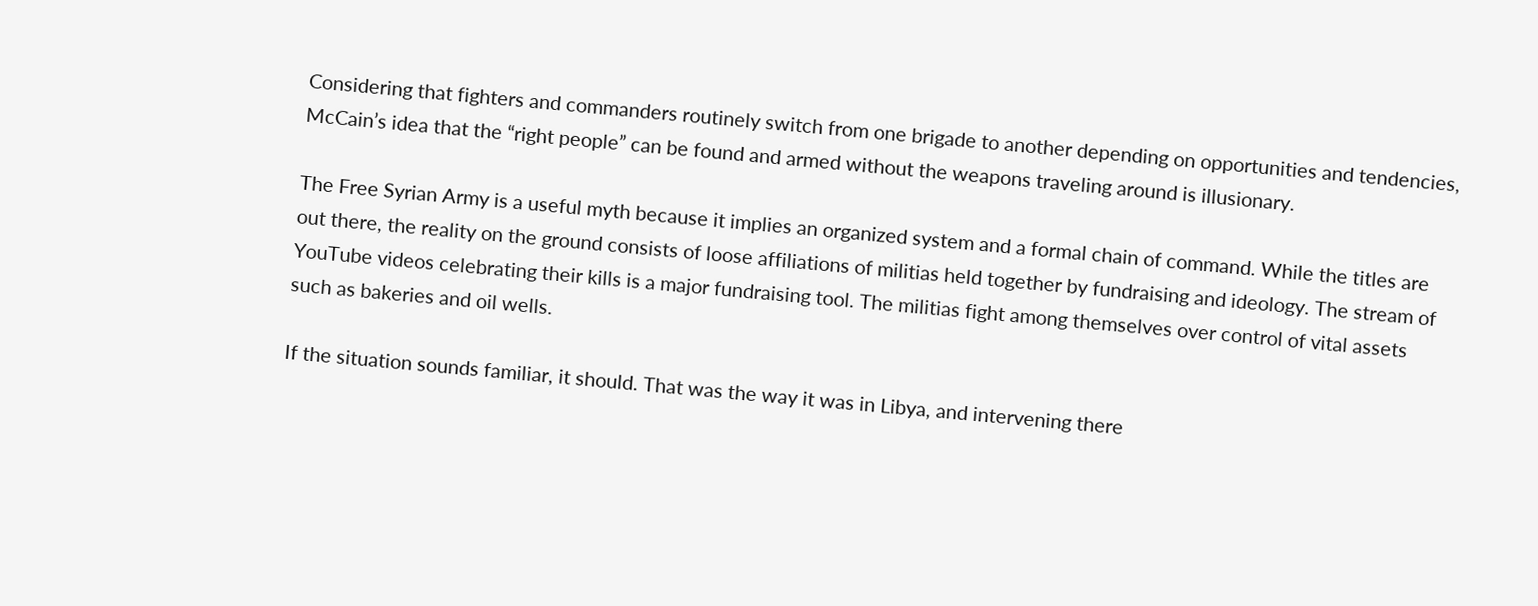Considering that fighters and commanders routinely switch from one brigade to another depending on opportunities and tendencies, McCain’s idea that the “right people” can be found and armed without the weapons traveling around is illusionary.

The Free Syrian Army is a useful myth because it implies an organized system and a formal chain of command. While the titles are out there, the reality on the ground consists of loose affiliations of militias held together by fundraising and ideology. The stream of YouTube videos celebrating their kills is a major fundraising tool. The militias fight among themselves over control of vital assets such as bakeries and oil wells.

If the situation sounds familiar, it should. That was the way it was in Libya, and intervening there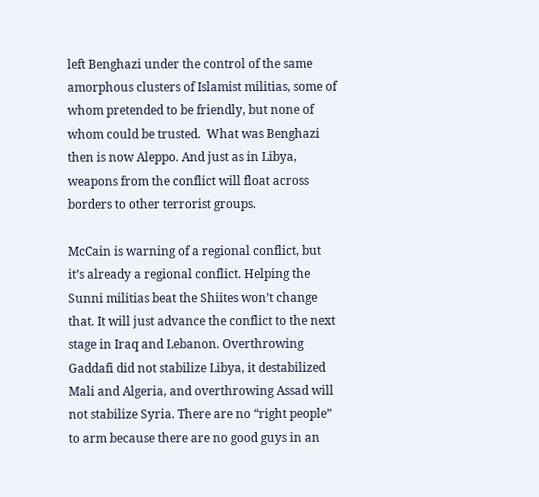left Benghazi under the control of the same amorphous clusters of Islamist militias, some of whom pretended to be friendly, but none of whom could be trusted.  What was Benghazi then is now Aleppo. And just as in Libya, weapons from the conflict will float across borders to other terrorist groups.

McCain is warning of a regional conflict, but it’s already a regional conflict. Helping the Sunni militias beat the Shiites won’t change that. It will just advance the conflict to the next stage in Iraq and Lebanon. Overthrowing Gaddafi did not stabilize Libya, it destabilized Mali and Algeria, and overthrowing Assad will not stabilize Syria. There are no “right people” to arm because there are no good guys in an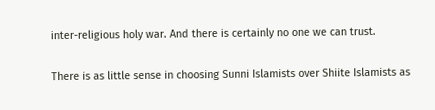inter-religious holy war. And there is certainly no one we can trust.

There is as little sense in choosing Sunni Islamists over Shiite Islamists as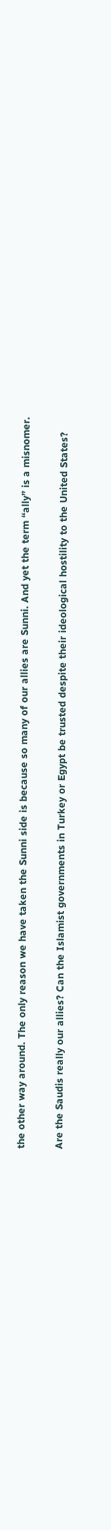the other way around. The only reason we have taken the Sunni side is because so many of our allies are Sunni. And yet the term “ally” is a misnomer.

Are the Saudis really our allies? Can the Islamist governments in Turkey or Egypt be trusted despite their ideological hostility to the United States?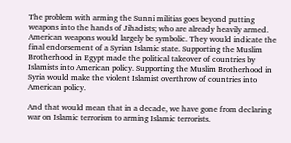The problem with arming the Sunni militias goes beyond putting weapons into the hands of Jihadists; who are already heavily armed. American weapons would largely be symbolic. They would indicate the final endorsement of a Syrian Islamic state. Supporting the Muslim Brotherhood in Egypt made the political takeover of countries by Islamists into American policy. Supporting the Muslim Brotherhood in Syria would make the violent Islamist overthrow of countries into American policy.

And that would mean that in a decade, we have gone from declaring war on Islamic terrorism to arming Islamic terrorists.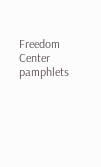Freedom Center pamphlets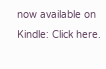now available on Kindle: Click here.